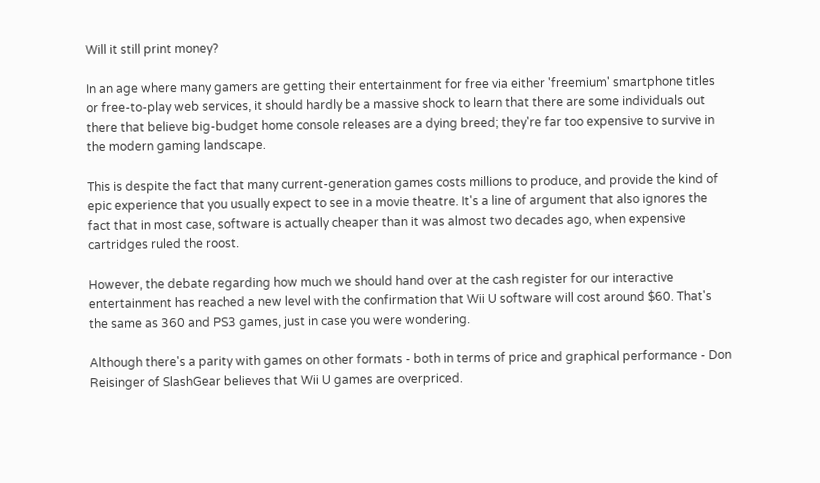Will it still print money?

In an age where many gamers are getting their entertainment for free via either 'freemium' smartphone titles or free-to-play web services, it should hardly be a massive shock to learn that there are some individuals out there that believe big-budget home console releases are a dying breed; they're far too expensive to survive in the modern gaming landscape.

This is despite the fact that many current-generation games costs millions to produce, and provide the kind of epic experience that you usually expect to see in a movie theatre. It's a line of argument that also ignores the fact that in most case, software is actually cheaper than it was almost two decades ago, when expensive cartridges ruled the roost.

However, the debate regarding how much we should hand over at the cash register for our interactive entertainment has reached a new level with the confirmation that Wii U software will cost around $60. That's the same as 360 and PS3 games, just in case you were wondering.

Although there's a parity with games on other formats - both in terms of price and graphical performance - Don Reisinger of SlashGear believes that Wii U games are overpriced.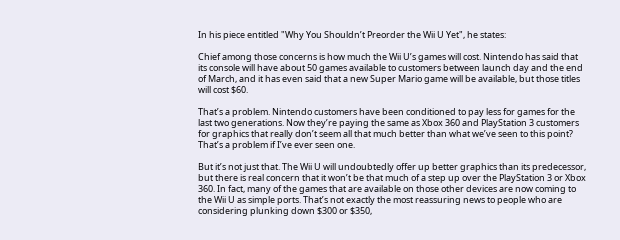In his piece entitled "Why You Shouldn’t Preorder the Wii U Yet", he states:

Chief among those concerns is how much the Wii U’s games will cost. Nintendo has said that its console will have about 50 games available to customers between launch day and the end of March, and it has even said that a new Super Mario game will be available, but those titles will cost $60.

That’s a problem. Nintendo customers have been conditioned to pay less for games for the last two generations. Now they’re paying the same as Xbox 360 and PlayStation 3 customers for graphics that really don’t seem all that much better than what we’ve seen to this point? That’s a problem if I’ve ever seen one.

But it’s not just that. The Wii U will undoubtedly offer up better graphics than its predecessor, but there is real concern that it won’t be that much of a step up over the PlayStation 3 or Xbox 360. In fact, many of the games that are available on those other devices are now coming to the Wii U as simple ports. That’s not exactly the most reassuring news to people who are considering plunking down $300 or $350,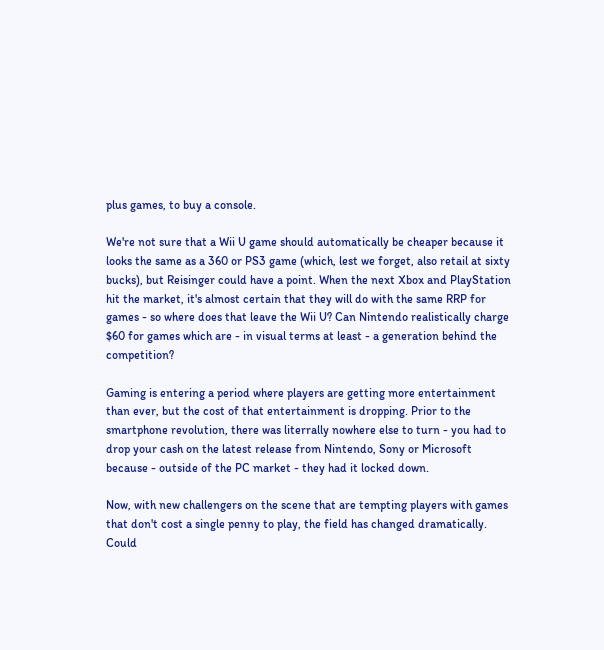plus games, to buy a console.

We're not sure that a Wii U game should automatically be cheaper because it looks the same as a 360 or PS3 game (which, lest we forget, also retail at sixty bucks), but Reisinger could have a point. When the next Xbox and PlayStation hit the market, it's almost certain that they will do with the same RRP for games - so where does that leave the Wii U? Can Nintendo realistically charge $60 for games which are - in visual terms at least - a generation behind the competition?

Gaming is entering a period where players are getting more entertainment than ever, but the cost of that entertainment is dropping. Prior to the smartphone revolution, there was literrally nowhere else to turn - you had to drop your cash on the latest release from Nintendo, Sony or Microsoft because - outside of the PC market - they had it locked down.

Now, with new challengers on the scene that are tempting players with games that don't cost a single penny to play, the field has changed dramatically. Could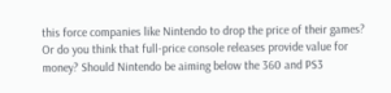this force companies like Nintendo to drop the price of their games? Or do you think that full-price console releases provide value for money? Should Nintendo be aiming below the 360 and PS3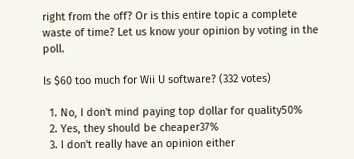right from the off? Or is this entire topic a complete waste of time? Let us know your opinion by voting in the poll.

Is $60 too much for Wii U software? (332 votes)

  1. No, I don't mind paying top dollar for quality50%
  2. Yes, they should be cheaper37%
  3. I don't really have an opinion either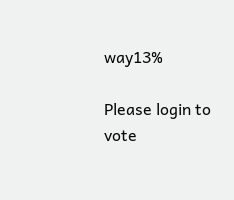way13%

Please login to vote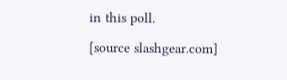in this poll.

[source slashgear.com]